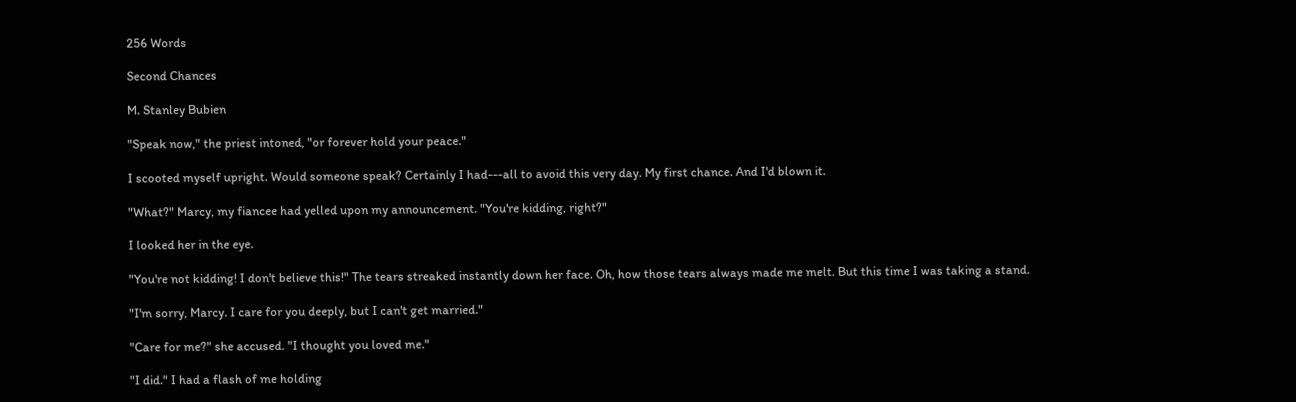256 Words

Second Chances

M. Stanley Bubien

"Speak now," the priest intoned, "or forever hold your peace."

I scooted myself upright. Would someone speak? Certainly I had---all to avoid this very day. My first chance. And I'd blown it.

"What?" Marcy, my fiancee had yelled upon my announcement. "You're kidding, right?"

I looked her in the eye.

"You're not kidding! I don't believe this!" The tears streaked instantly down her face. Oh, how those tears always made me melt. But this time I was taking a stand.

"I'm sorry, Marcy. I care for you deeply, but I can't get married."

"Care for me?" she accused. "I thought you loved me."

"I did." I had a flash of me holding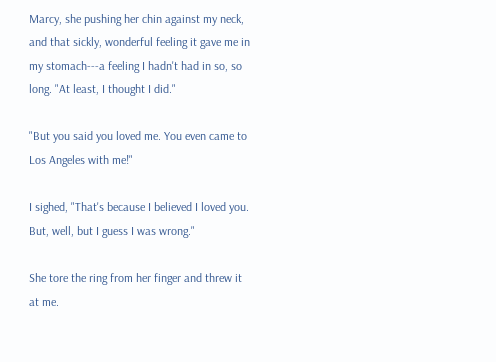Marcy, she pushing her chin against my neck, and that sickly, wonderful feeling it gave me in my stomach---a feeling I hadn't had in so, so long. "At least, I thought I did."

"But you said you loved me. You even came to Los Angeles with me!"

I sighed, "That's because I believed I loved you. But, well, but I guess I was wrong."

She tore the ring from her finger and threw it at me.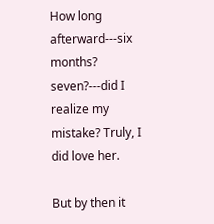How long afterward---six months? seven?---did I realize my mistake? Truly, I did love her.

But by then it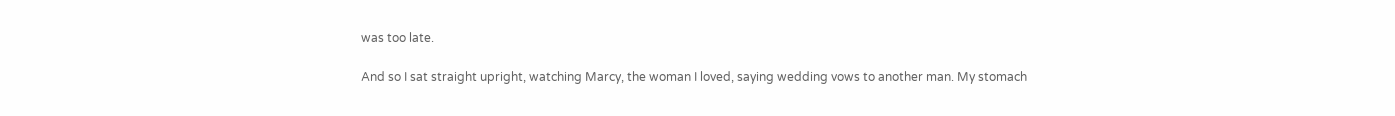was too late.

And so I sat straight upright, watching Marcy, the woman I loved, saying wedding vows to another man. My stomach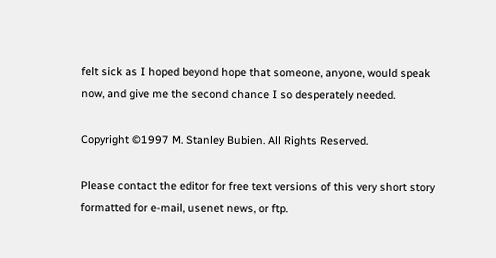felt sick as I hoped beyond hope that someone, anyone, would speak now, and give me the second chance I so desperately needed.

Copyright ©1997 M. Stanley Bubien. All Rights Reserved.

Please contact the editor for free text versions of this very short story formatted for e-mail, usenet news, or ftp.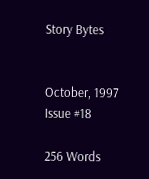Story Bytes


October, 1997
Issue #18

256 Words